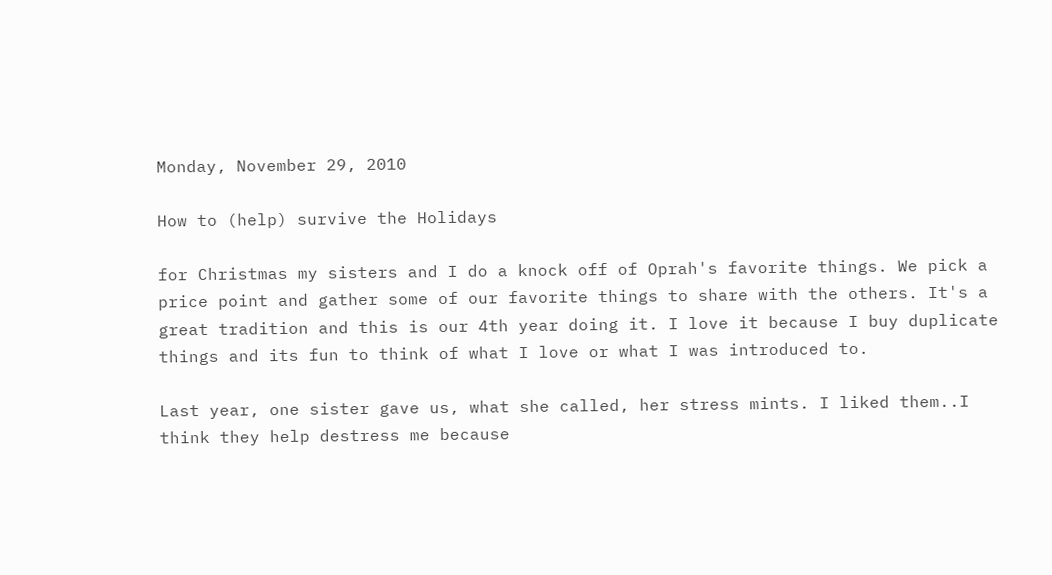Monday, November 29, 2010

How to (help) survive the Holidays

for Christmas my sisters and I do a knock off of Oprah's favorite things. We pick a price point and gather some of our favorite things to share with the others. It's a great tradition and this is our 4th year doing it. I love it because I buy duplicate things and its fun to think of what I love or what I was introduced to.

Last year, one sister gave us, what she called, her stress mints. I liked them..I think they help destress me because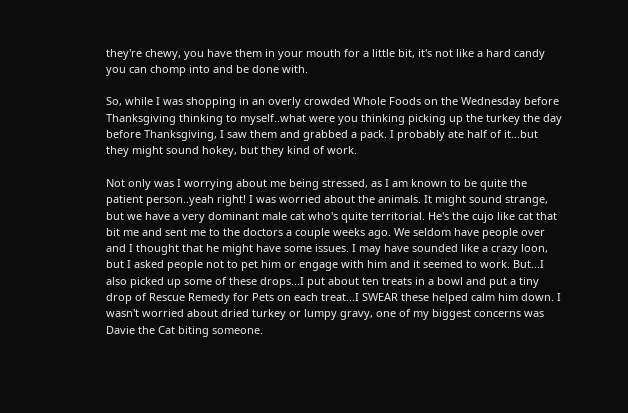they're chewy, you have them in your mouth for a little bit, it's not like a hard candy you can chomp into and be done with.

So, while I was shopping in an overly crowded Whole Foods on the Wednesday before Thanksgiving thinking to myself..what were you thinking picking up the turkey the day before Thanksgiving, I saw them and grabbed a pack. I probably ate half of it...but they might sound hokey, but they kind of work.

Not only was I worrying about me being stressed, as I am known to be quite the patient person..yeah right! I was worried about the animals. It might sound strange, but we have a very dominant male cat who's quite territorial. He's the cujo like cat that bit me and sent me to the doctors a couple weeks ago. We seldom have people over and I thought that he might have some issues. I may have sounded like a crazy loon, but I asked people not to pet him or engage with him and it seemed to work. But...I also picked up some of these drops...I put about ten treats in a bowl and put a tiny drop of Rescue Remedy for Pets on each treat...I SWEAR these helped calm him down. I wasn't worried about dried turkey or lumpy gravy, one of my biggest concerns was Davie the Cat biting someone.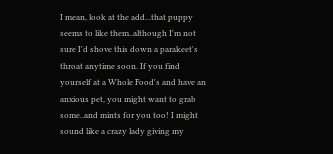I mean, look at the add...that puppy seems to like them..although I'm not sure I'd shove this down a parakeet's throat anytime soon. If you find yourself at a Whole Food's and have an anxious pet, you might want to grab some..and mints for you too! I might sound like a crazy lady giving my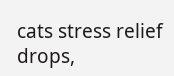cats stress relief drops,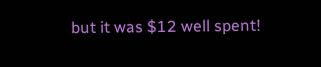but it was $12 well spent!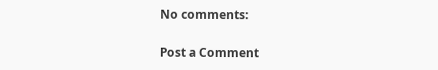No comments:

Post a Comment